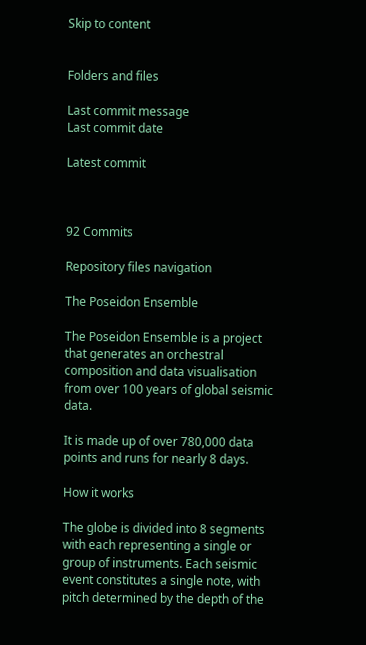Skip to content


Folders and files

Last commit message
Last commit date

Latest commit



92 Commits

Repository files navigation

The Poseidon Ensemble

The Poseidon Ensemble is a project that generates an orchestral composition and data visualisation from over 100 years of global seismic data.

It is made up of over 780,000 data points and runs for nearly 8 days.

How it works

The globe is divided into 8 segments with each representing a single or group of instruments. Each seismic event constitutes a single note, with pitch determined by the depth of the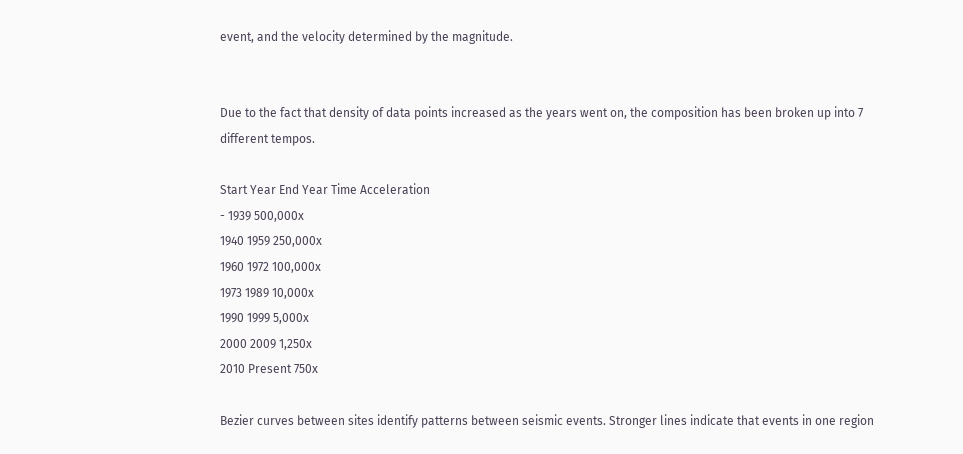event, and the velocity determined by the magnitude.


Due to the fact that density of data points increased as the years went on, the composition has been broken up into 7 different tempos.

Start Year End Year Time Acceleration
- 1939 500,000x
1940 1959 250,000x
1960 1972 100,000x
1973 1989 10,000x
1990 1999 5,000x
2000 2009 1,250x
2010 Present 750x

Bezier curves between sites identify patterns between seismic events. Stronger lines indicate that events in one region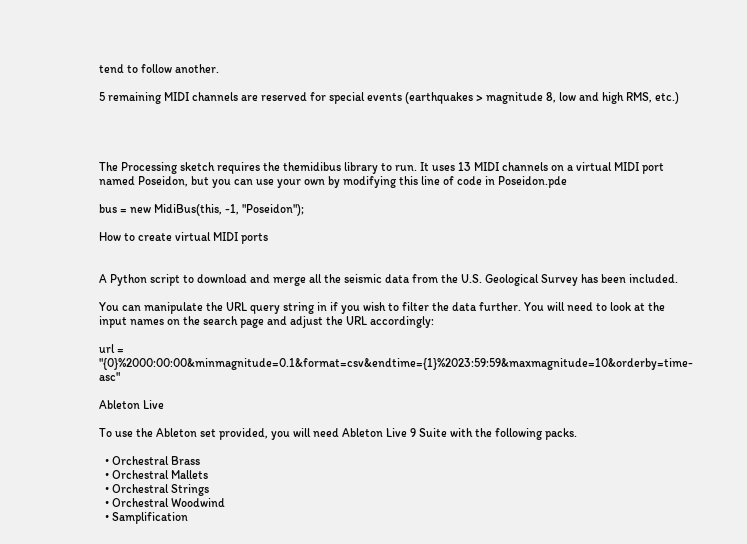tend to follow another.

5 remaining MIDI channels are reserved for special events (earthquakes > magnitude 8, low and high RMS, etc.)




The Processing sketch requires the themidibus library to run. It uses 13 MIDI channels on a virtual MIDI port named Poseidon, but you can use your own by modifying this line of code in Poseidon.pde

bus = new MidiBus(this, -1, "Poseidon");

How to create virtual MIDI ports


A Python script to download and merge all the seismic data from the U.S. Geological Survey has been included.

You can manipulate the URL query string in if you wish to filter the data further. You will need to look at the input names on the search page and adjust the URL accordingly:

url = "{0}%2000:00:00&minmagnitude=0.1&format=csv&endtime={1}%2023:59:59&maxmagnitude=10&orderby=time-asc"

Ableton Live

To use the Ableton set provided, you will need Ableton Live 9 Suite with the following packs.

  • Orchestral Brass
  • Orchestral Mallets
  • Orchestral Strings
  • Orchestral Woodwind
  • Samplification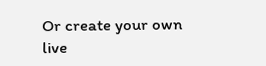Or create your own live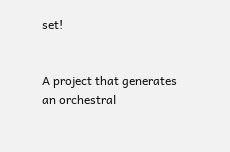set!


A project that generates an orchestral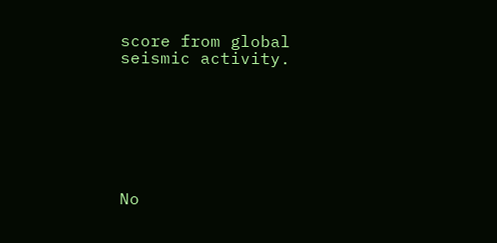score from global seismic activity.







No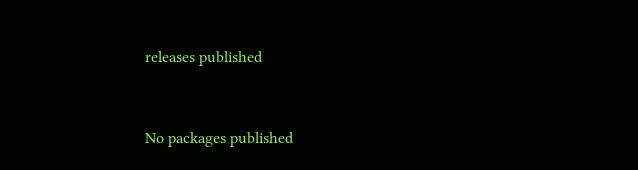releases published


No packages published